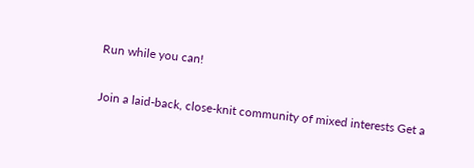Run while you can!

Join a laid-back, close-knit community of mixed interests Get a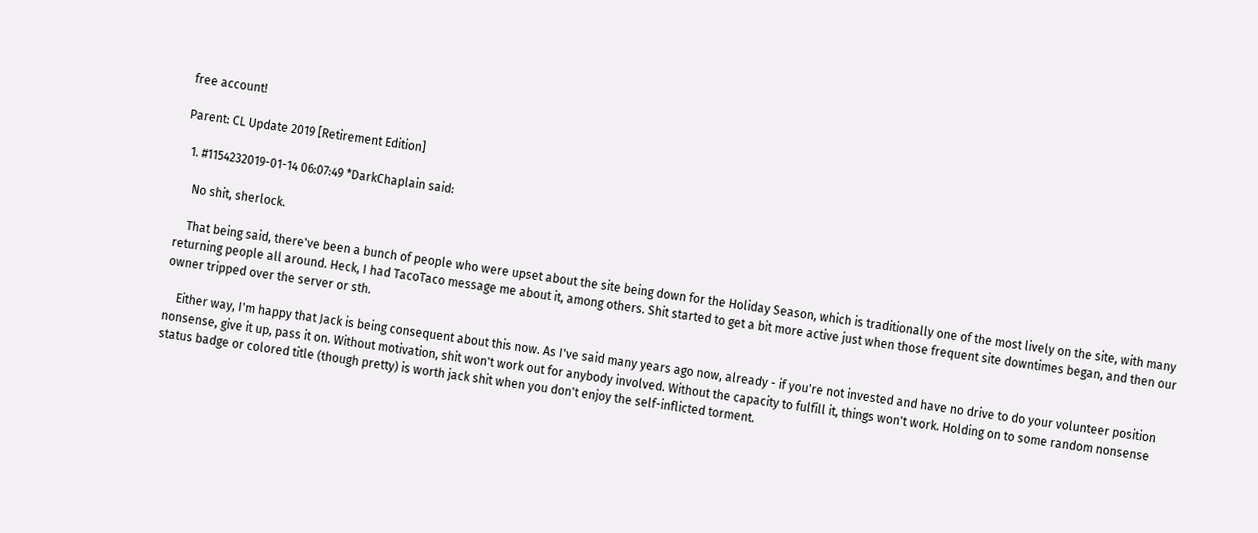free account!

Parent: CL Update 2019 [Retirement Edition]

  1. #1154232019-01-14 06:07:49 *DarkChaplain said:

    No shit, sherlock.

    That being said, there've been a bunch of people who were upset about the site being down for the Holiday Season, which is traditionally one of the most lively on the site, with many returning people all around. Heck, I had TacoTaco message me about it, among others. Shit started to get a bit more active just when those frequent site downtimes began, and then our owner tripped over the server or sth.

    Either way, I'm happy that Jack is being consequent about this now. As I've said many years ago now, already - if you're not invested and have no drive to do your volunteer position nonsense, give it up, pass it on. Without motivation, shit won't work out for anybody involved. Without the capacity to fulfill it, things won't work. Holding on to some random nonsense status badge or colored title (though pretty) is worth jack shit when you don't enjoy the self-inflicted torment.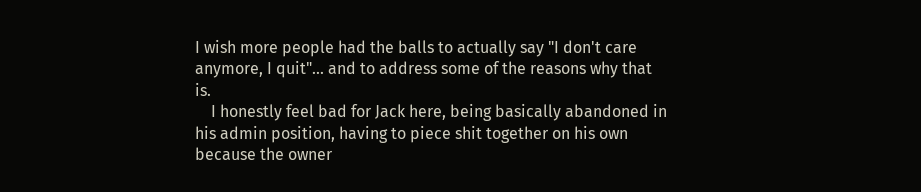I wish more people had the balls to actually say "I don't care anymore, I quit"... and to address some of the reasons why that is.
    I honestly feel bad for Jack here, being basically abandoned in his admin position, having to piece shit together on his own because the owner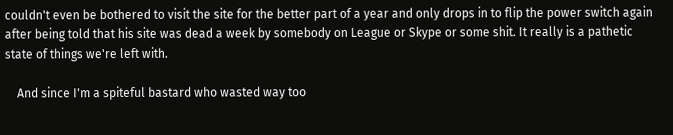couldn't even be bothered to visit the site for the better part of a year and only drops in to flip the power switch again after being told that his site was dead a week by somebody on League or Skype or some shit. It really is a pathetic state of things we're left with.

    And since I'm a spiteful bastard who wasted way too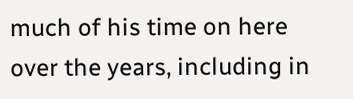much of his time on here over the years, including in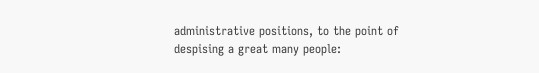administrative positions, to the point of despising a great many people: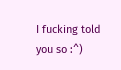I fucking told you so :^)